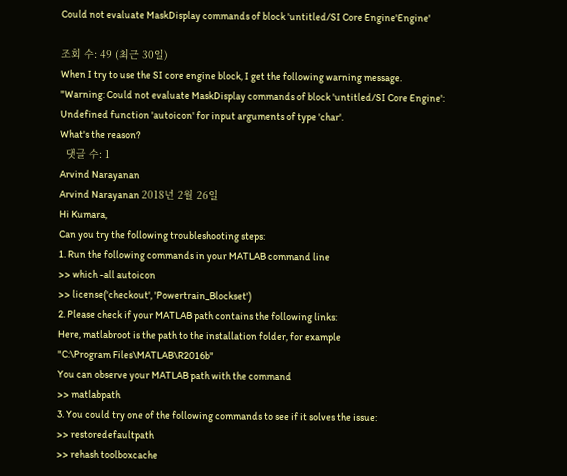Could not evaluate MaskDisplay commands of block 'untitled/SI Core Engine'Engine'

조회 수: 49 (최근 30일)
When I try to use the SI core engine block, I get the following warning message.
"Warning: Could not evaluate MaskDisplay commands of block 'untitled/SI Core Engine': Undefined function 'autoicon' for input arguments of type 'char'.
What's the reason?
  댓글 수: 1
Arvind Narayanan
Arvind Narayanan 2018년 2월 26일
Hi Kumara,
Can you try the following troubleshooting steps:
1. Run the following commands in your MATLAB command line
>> which -all autoicon
>> license('checkout', 'Powertrain_Blockset')
2. Please check if your MATLAB path contains the following links:
Here, matlabroot is the path to the installation folder, for example
"C:\Program Files\MATLAB\R2016b"
You can observe your MATLAB path with the command
>> matlabpath
3. You could try one of the following commands to see if it solves the issue:
>> restoredefaultpath
>> rehash toolboxcache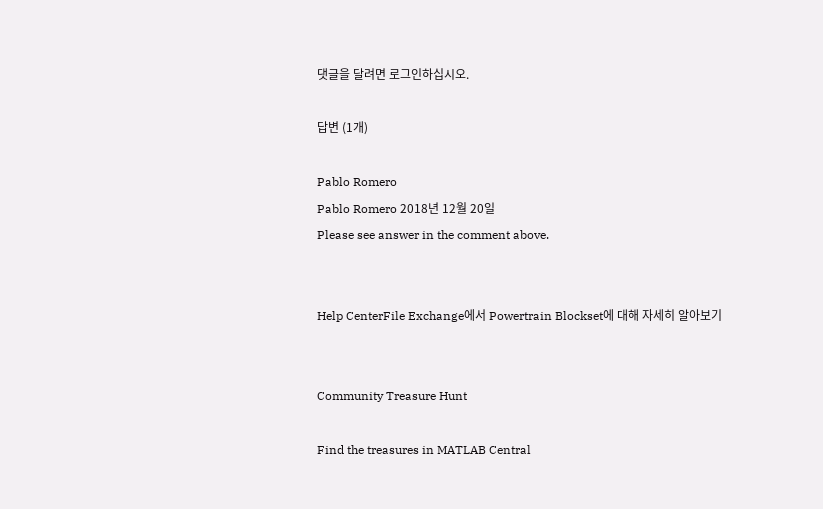댓글을 달려면 로그인하십시오.

답변 (1개)

Pablo Romero
Pablo Romero 2018년 12월 20일
Please see answer in the comment above.


Help CenterFile Exchange에서 Powertrain Blockset에 대해 자세히 알아보기


Community Treasure Hunt

Find the treasures in MATLAB Central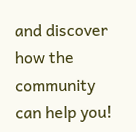and discover how the community can help you!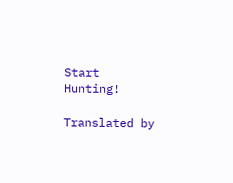Start Hunting!

Translated by